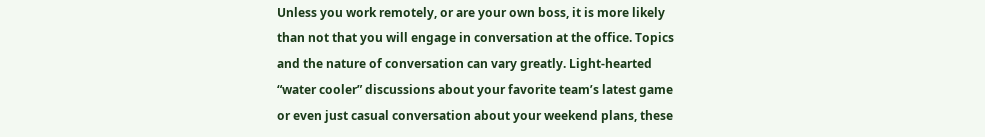Unless you work remotely, or are your own boss, it is more likely than not that you will engage in conversation at the office. Topics and the nature of conversation can vary greatly. Light-hearted “water cooler” discussions about your favorite team’s latest game or even just casual conversation about your weekend plans, these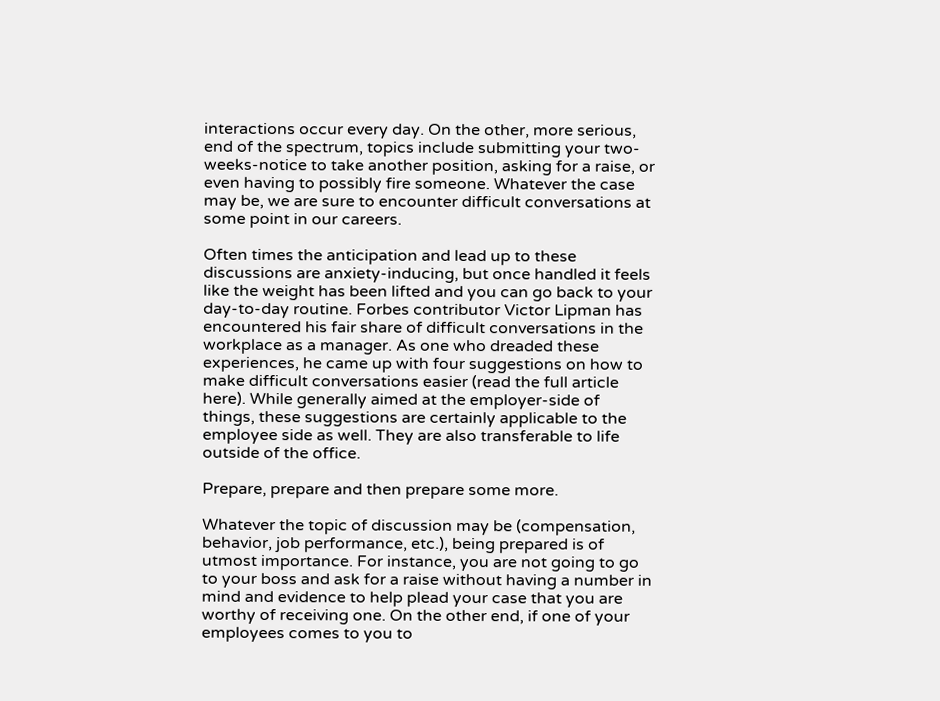interactions occur every day. On the other, more serious, end of the spectrum, topics include submitting your two-weeks-notice to take another position, asking for a raise, or even having to possibly fire someone. Whatever the case may be, we are sure to encounter difficult conversations at some point in our careers.

Often times the anticipation and lead up to these discussions are anxiety-inducing, but once handled it feels like the weight has been lifted and you can go back to your day-to-day routine. Forbes contributor Victor Lipman has encountered his fair share of difficult conversations in the workplace as a manager. As one who dreaded these experiences, he came up with four suggestions on how to make difficult conversations easier (read the full article here). While generally aimed at the employer-side of things, these suggestions are certainly applicable to the employee side as well. They are also transferable to life outside of the office.

Prepare, prepare and then prepare some more.

Whatever the topic of discussion may be (compensation, behavior, job performance, etc.), being prepared is of utmost importance. For instance, you are not going to go to your boss and ask for a raise without having a number in mind and evidence to help plead your case that you are worthy of receiving one. On the other end, if one of your employees comes to you to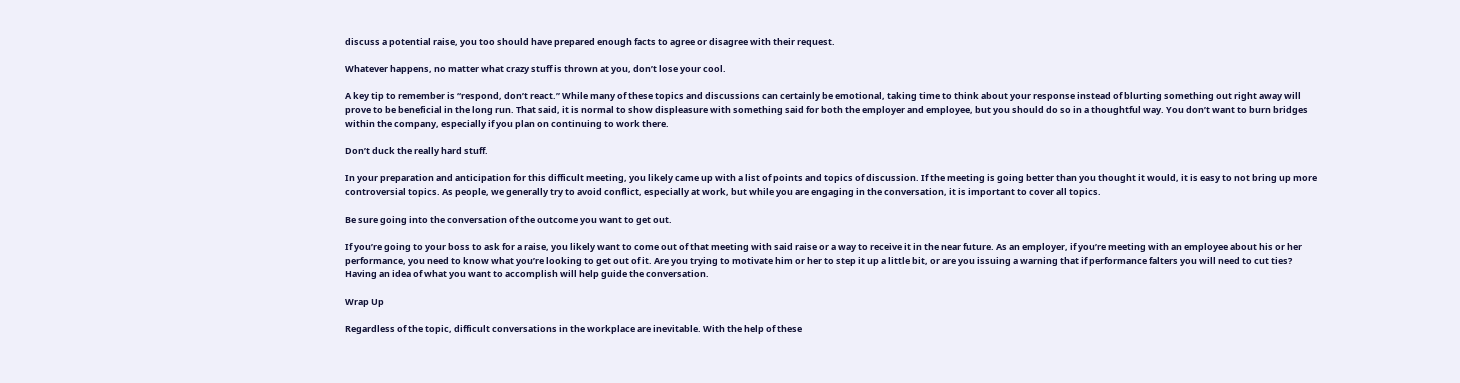discuss a potential raise, you too should have prepared enough facts to agree or disagree with their request.

Whatever happens, no matter what crazy stuff is thrown at you, don’t lose your cool.

A key tip to remember is “respond, don’t react.” While many of these topics and discussions can certainly be emotional, taking time to think about your response instead of blurting something out right away will prove to be beneficial in the long run. That said, it is normal to show displeasure with something said for both the employer and employee, but you should do so in a thoughtful way. You don’t want to burn bridges within the company, especially if you plan on continuing to work there.

Don’t duck the really hard stuff.

In your preparation and anticipation for this difficult meeting, you likely came up with a list of points and topics of discussion. If the meeting is going better than you thought it would, it is easy to not bring up more controversial topics. As people, we generally try to avoid conflict, especially at work, but while you are engaging in the conversation, it is important to cover all topics.

Be sure going into the conversation of the outcome you want to get out.

If you’re going to your boss to ask for a raise, you likely want to come out of that meeting with said raise or a way to receive it in the near future. As an employer, if you’re meeting with an employee about his or her performance, you need to know what you’re looking to get out of it. Are you trying to motivate him or her to step it up a little bit, or are you issuing a warning that if performance falters you will need to cut ties? Having an idea of what you want to accomplish will help guide the conversation.

Wrap Up

Regardless of the topic, difficult conversations in the workplace are inevitable. With the help of these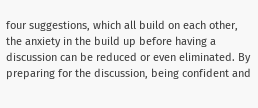four suggestions, which all build on each other, the anxiety in the build up before having a discussion can be reduced or even eliminated. By preparing for the discussion, being confident and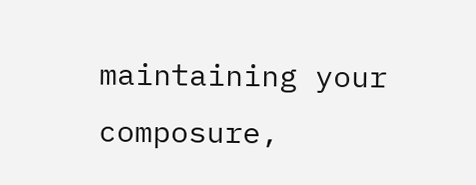maintaining your composure,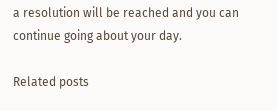a resolution will be reached and you can continue going about your day.

Related posts